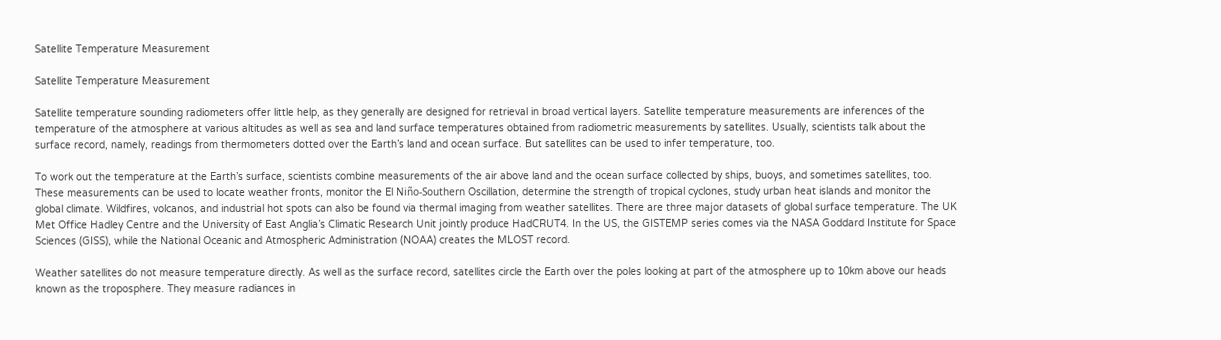Satellite Temperature Measurement

Satellite Temperature Measurement

Satellite temperature sounding radiometers offer little help, as they generally are designed for retrieval in broad vertical layers. Satellite temperature measurements are inferences of the temperature of the atmosphere at various altitudes as well as sea and land surface temperatures obtained from radiometric measurements by satellites. Usually, scientists talk about the surface record, namely, readings from thermometers dotted over the Earth’s land and ocean surface. But satellites can be used to infer temperature, too.

To work out the temperature at the Earth’s surface, scientists combine measurements of the air above land and the ocean surface collected by ships, buoys, and sometimes satellites, too.  These measurements can be used to locate weather fronts, monitor the El Niño-Southern Oscillation, determine the strength of tropical cyclones, study urban heat islands and monitor the global climate. Wildfires, volcanos, and industrial hot spots can also be found via thermal imaging from weather satellites. There are three major datasets of global surface temperature. The UK Met Office Hadley Centre and the University of East Anglia’s Climatic Research Unit jointly produce HadCRUT4. In the US, the GISTEMP series comes via the NASA Goddard Institute for Space Sciences (GISS), while the National Oceanic and Atmospheric Administration (NOAA) creates the MLOST record.

Weather satellites do not measure temperature directly. As well as the surface record, satellites circle the Earth over the poles looking at part of the atmosphere up to 10km above our heads known as the troposphere. They measure radiances in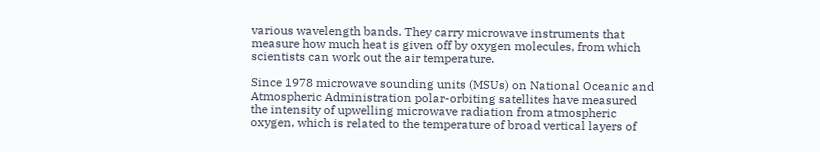various wavelength bands. They carry microwave instruments that measure how much heat is given off by oxygen molecules, from which scientists can work out the air temperature.

Since 1978 microwave sounding units (MSUs) on National Oceanic and Atmospheric Administration polar-orbiting satellites have measured the intensity of upwelling microwave radiation from atmospheric oxygen, which is related to the temperature of broad vertical layers of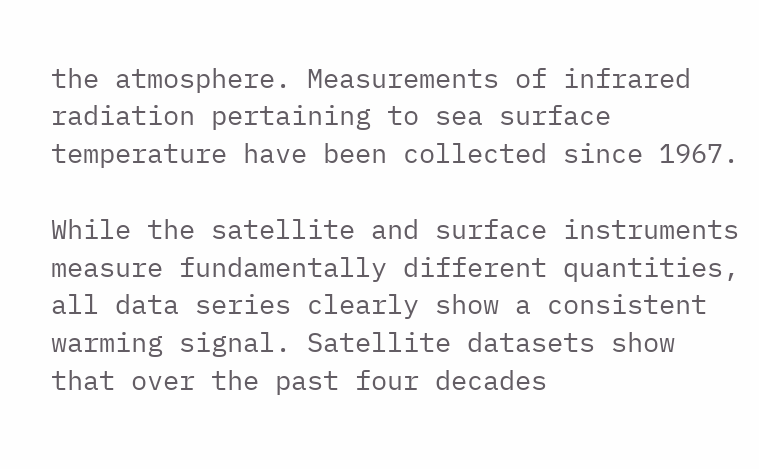the atmosphere. Measurements of infrared radiation pertaining to sea surface temperature have been collected since 1967.

While the satellite and surface instruments measure fundamentally different quantities, all data series clearly show a consistent warming signal. Satellite datasets show that over the past four decades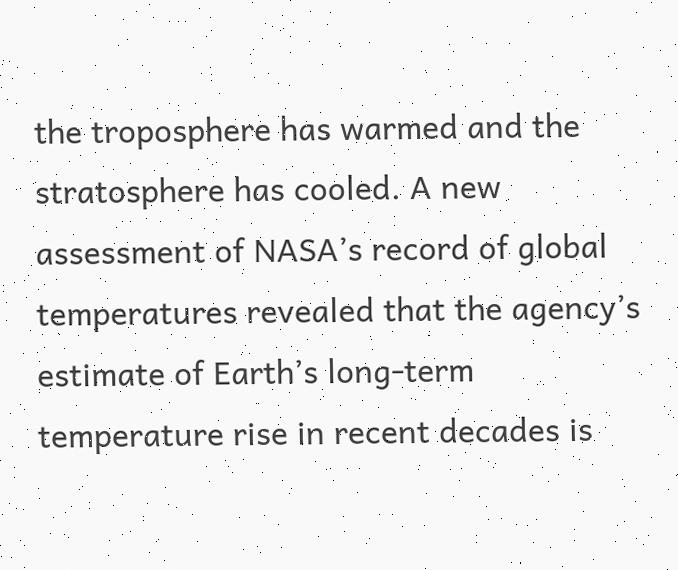the troposphere has warmed and the stratosphere has cooled. A new assessment of NASA’s record of global temperatures revealed that the agency’s estimate of Earth’s long-term temperature rise in recent decades is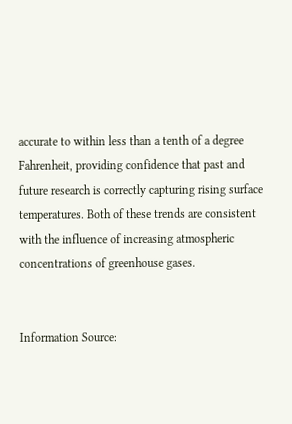accurate to within less than a tenth of a degree Fahrenheit, providing confidence that past and future research is correctly capturing rising surface temperatures. Both of these trends are consistent with the influence of increasing atmospheric concentrations of greenhouse gases.


Information Source: